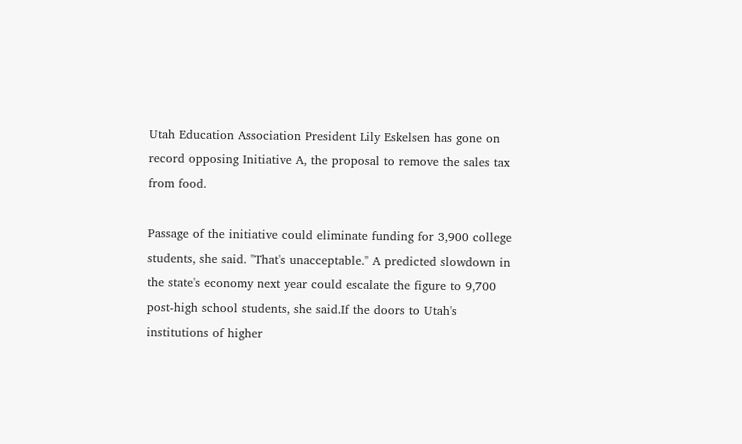Utah Education Association President Lily Eskelsen has gone on record opposing Initiative A, the proposal to remove the sales tax from food.

Passage of the initiative could eliminate funding for 3,900 college students, she said. "That's unacceptable." A predicted slowdown in the state's economy next year could escalate the figure to 9,700 post-high school students, she said.If the doors to Utah's institutions of higher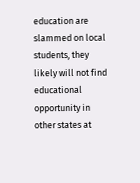education are slammed on local students, they likely will not find educational opportunity in other states at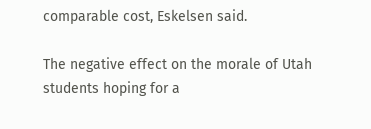comparable cost, Eskelsen said.

The negative effect on the morale of Utah students hoping for a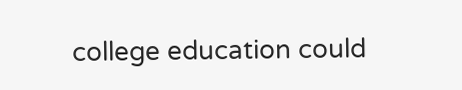college education could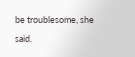be troublesome, she said.